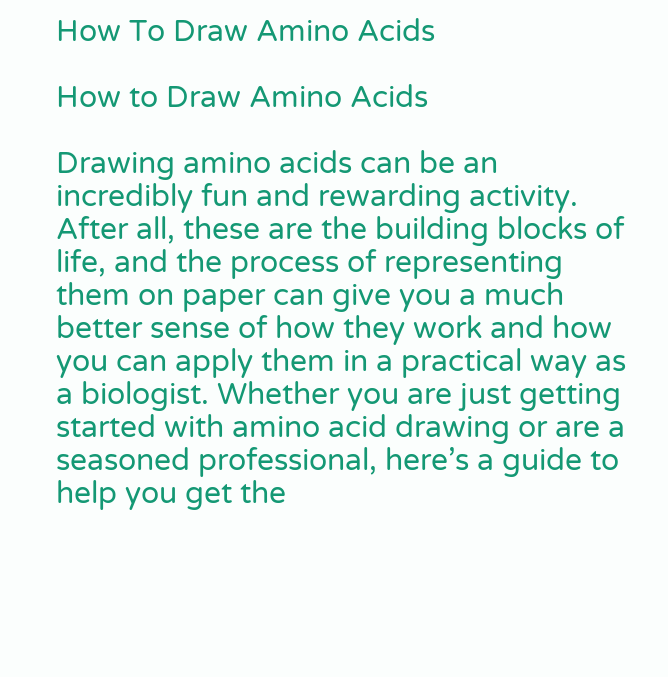How To Draw Amino Acids

How to Draw Amino Acids

Drawing amino acids can be an incredibly fun and rewarding activity. After all, these are the building blocks of life, and the process of representing them on paper can give you a much better sense of how they work and how you can apply them in a practical way as a biologist. Whether you are just getting started with amino acid drawing or are a seasoned professional, here’s a guide to help you get the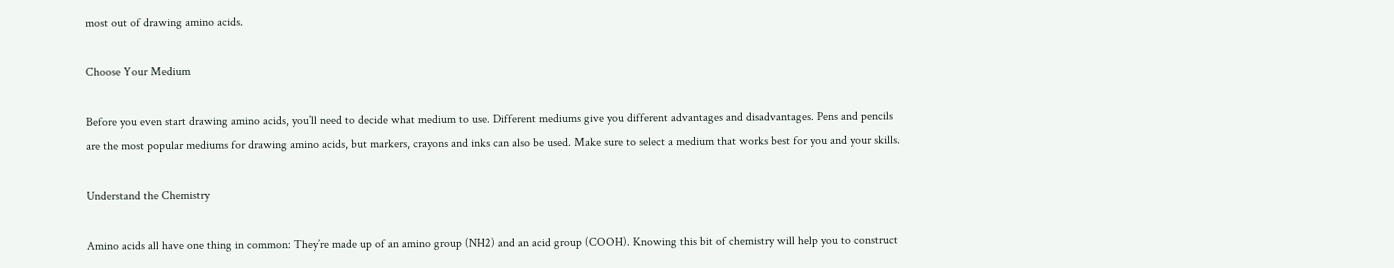most out of drawing amino acids.

Choose Your Medium

Before you even start drawing amino acids, you’ll need to decide what medium to use. Different mediums give you different advantages and disadvantages. Pens and pencils are the most popular mediums for drawing amino acids, but markers, crayons and inks can also be used. Make sure to select a medium that works best for you and your skills.

Understand the Chemistry

Amino acids all have one thing in common: They’re made up of an amino group (NH2) and an acid group (COOH). Knowing this bit of chemistry will help you to construct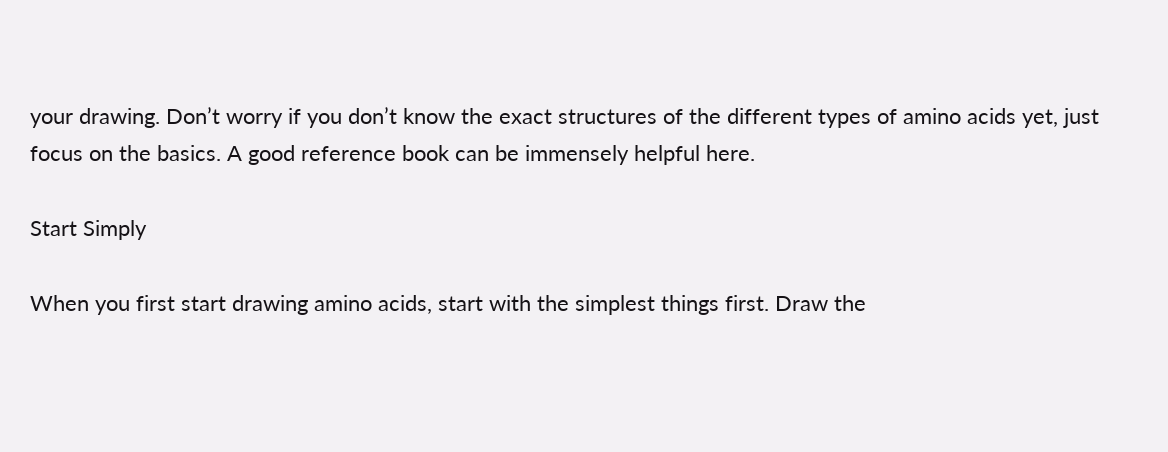your drawing. Don’t worry if you don’t know the exact structures of the different types of amino acids yet, just focus on the basics. A good reference book can be immensely helpful here.

Start Simply

When you first start drawing amino acids, start with the simplest things first. Draw the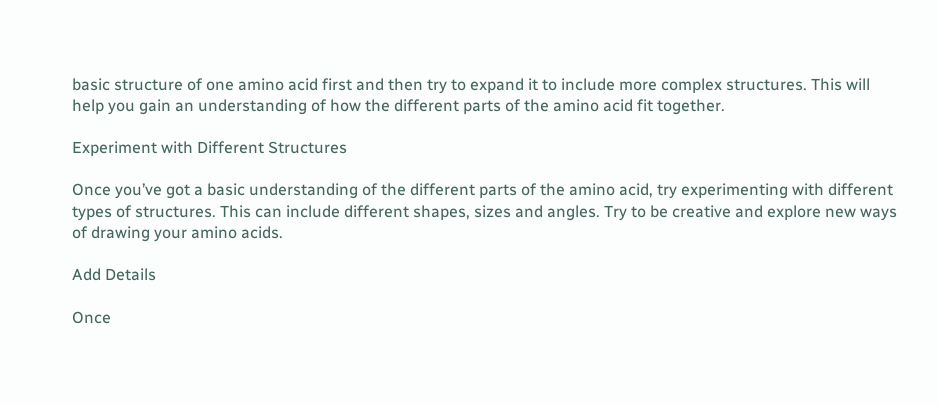basic structure of one amino acid first and then try to expand it to include more complex structures. This will help you gain an understanding of how the different parts of the amino acid fit together.

Experiment with Different Structures

Once you’ve got a basic understanding of the different parts of the amino acid, try experimenting with different types of structures. This can include different shapes, sizes and angles. Try to be creative and explore new ways of drawing your amino acids.

Add Details

Once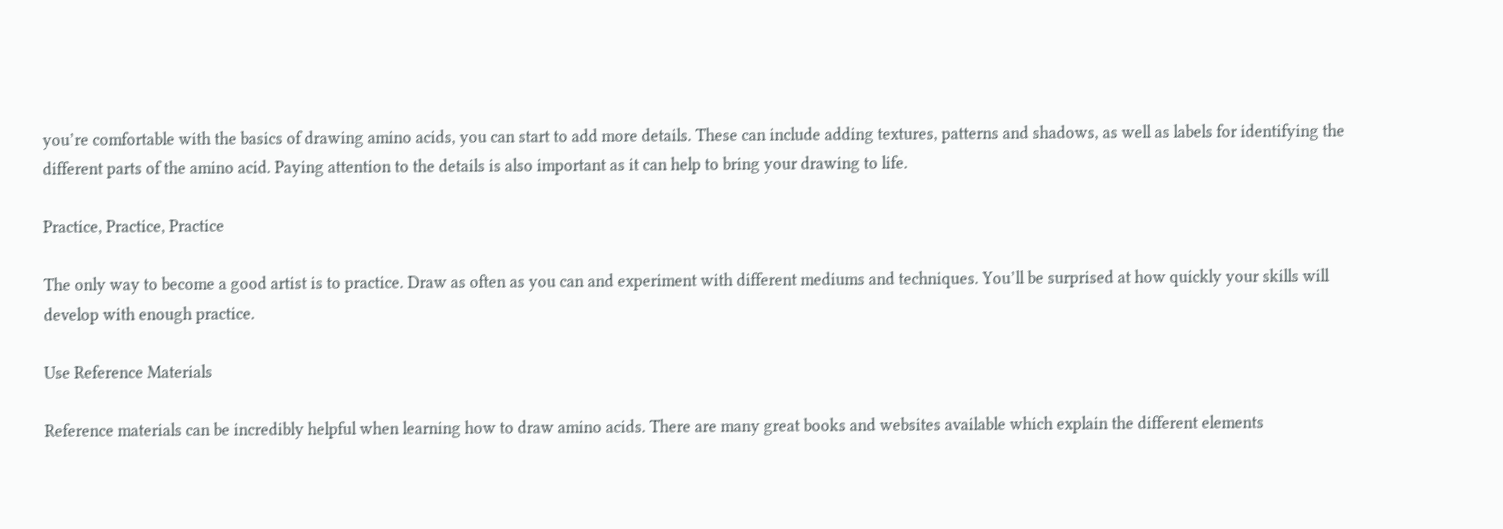you’re comfortable with the basics of drawing amino acids, you can start to add more details. These can include adding textures, patterns and shadows, as well as labels for identifying the different parts of the amino acid. Paying attention to the details is also important as it can help to bring your drawing to life.

Practice, Practice, Practice

The only way to become a good artist is to practice. Draw as often as you can and experiment with different mediums and techniques. You’ll be surprised at how quickly your skills will develop with enough practice.

Use Reference Materials

Reference materials can be incredibly helpful when learning how to draw amino acids. There are many great books and websites available which explain the different elements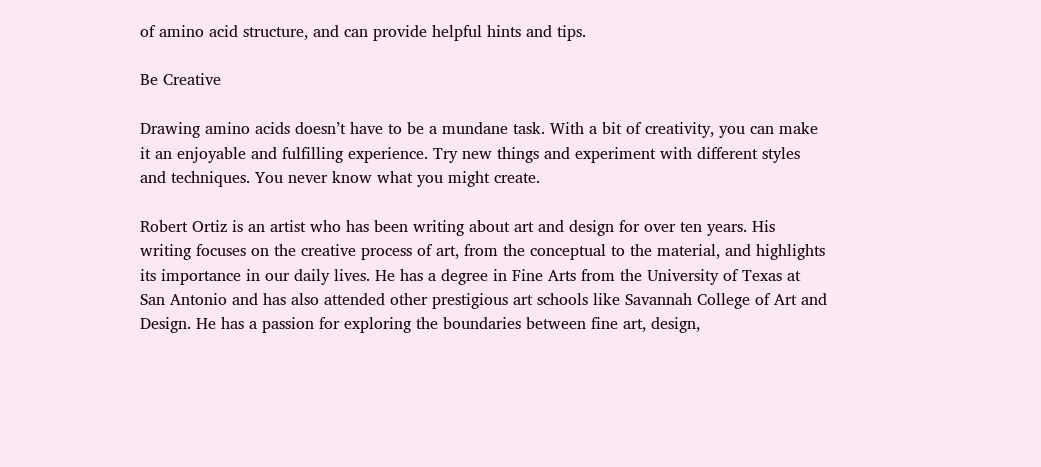of amino acid structure, and can provide helpful hints and tips.

Be Creative

Drawing amino acids doesn’t have to be a mundane task. With a bit of creativity, you can make it an enjoyable and fulfilling experience. Try new things and experiment with different styles and techniques. You never know what you might create.

Robert Ortiz is an artist who has been writing about art and design for over ten years. His writing focuses on the creative process of art, from the conceptual to the material, and highlights its importance in our daily lives. He has a degree in Fine Arts from the University of Texas at San Antonio and has also attended other prestigious art schools like Savannah College of Art and Design. He has a passion for exploring the boundaries between fine art, design,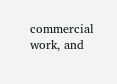commercial work, and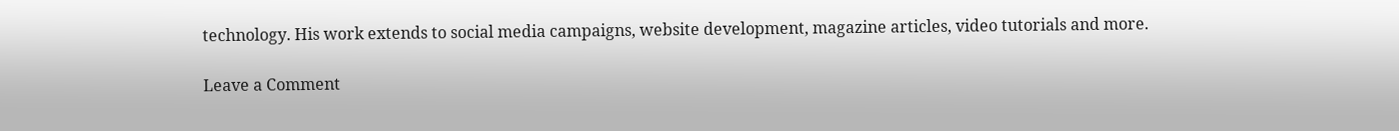technology. His work extends to social media campaigns, website development, magazine articles, video tutorials and more.

Leave a Comment